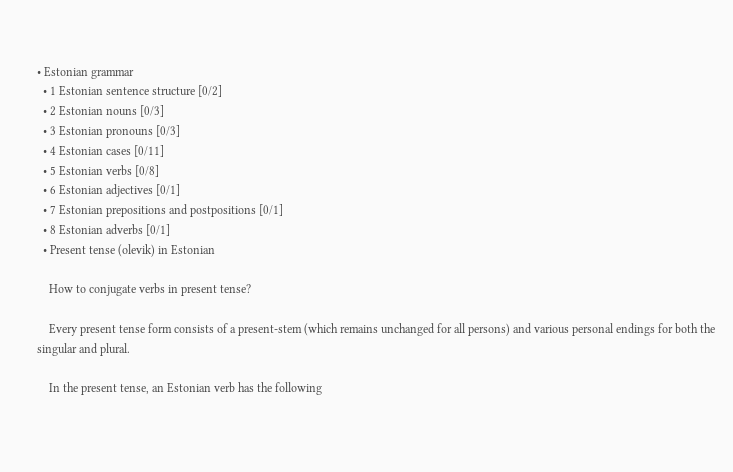• Estonian grammar
  • 1 Estonian sentence structure [0/2]
  • 2 Estonian nouns [0/3]
  • 3 Estonian pronouns [0/3]
  • 4 Estonian cases [0/11]
  • 5 Estonian verbs [0/8]
  • 6 Estonian adjectives [0/1]
  • 7 Estonian prepositions and postpositions [0/1]
  • 8 Estonian adverbs [0/1]
  • Present tense (olevik) in Estonian

    How to conjugate verbs in present tense?

    Every present tense form consists of a present-stem (which remains unchanged for all persons) and various personal endings for both the singular and plural.

    In the present tense, an Estonian verb has the following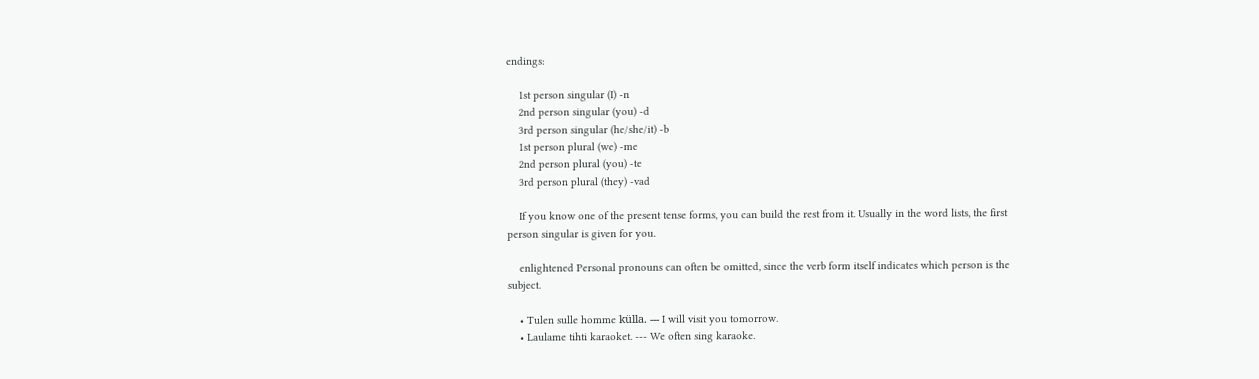endings:

    1st person singular (I) -n
    2nd person singular (you) -d
    3rd person singular (he/she/it) -b
    1st person plural (we) -me
    2nd person plural (you) -te
    3rd person plural (they) -vad

    If you know one of the present tense forms, you can build the rest from it. Usually in the word lists, the first person singular is given for you.

    enlightened Personal pronouns can often be omitted, since the verb form itself indicates which person is the subject.

    • Tulen sulle homme külla. --- I will visit you tomorrow.
    • Laulame tihti karaoket. --- We often sing karaoke.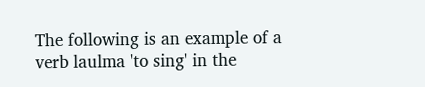The following is an example of a verb laulma 'to sing' in the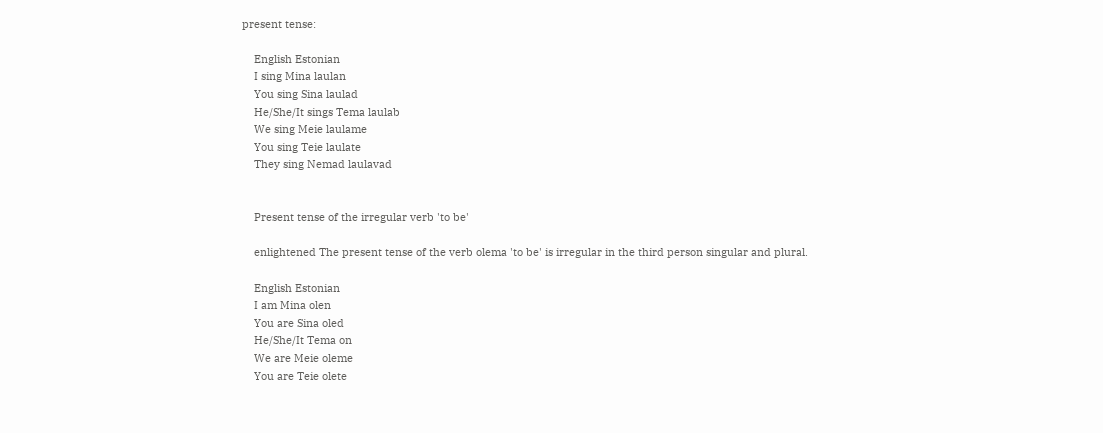present tense:

    English Estonian
    I sing Mina laulan
    You sing Sina laulad
    He/She/It sings Tema laulab
    We sing Meie laulame
    You sing Teie laulate
    They sing Nemad laulavad


    Present tense of the irregular verb 'to be'

    enlightened The present tense of the verb olema 'to be' is irregular in the third person singular and plural.

    English Estonian
    I am Mina olen
    You are Sina oled
    He/She/It Tema on
    We are Meie oleme
    You are Teie olete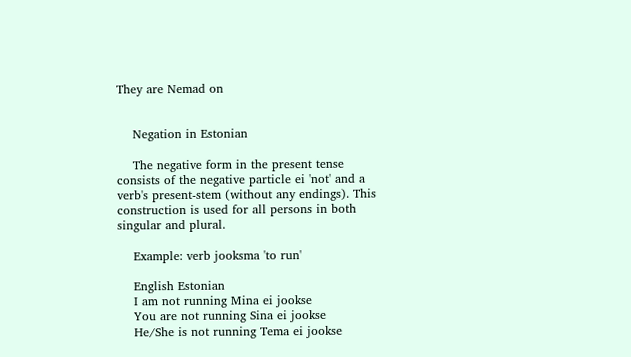They are Nemad on


    Negation in Estonian

    The negative form in the present tense consists of the negative particle ei 'not' and a verb's present-stem (without any endings). This construction is used for all persons in both singular and plural.

    Example: verb jooksma 'to run'

    English Estonian
    I am not running Mina ei jookse
    You are not running Sina ei jookse
    He/She is not running Tema ei jookse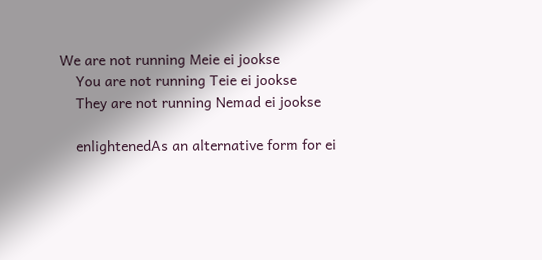We are not running Meie ei jookse
    You are not running Teie ei jookse
    They are not running Nemad ei jookse

    enlightenedAs an alternative form for ei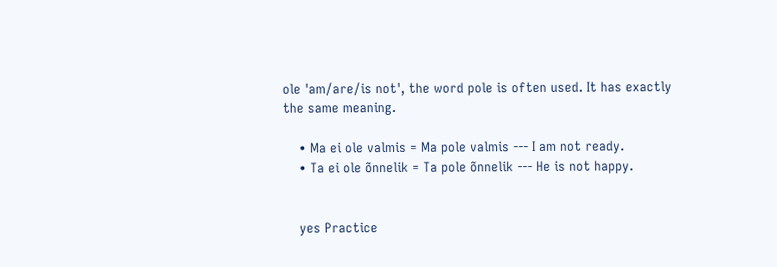ole 'am/are/is not', the word pole is often used. It has exactly the same meaning.

    • Ma ei ole valmis = Ma pole valmis --- I am not ready.
    • Ta ei ole õnnelik = Ta pole õnnelik --- He is not happy.


    yes Practice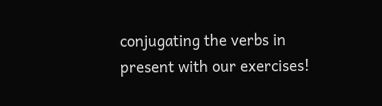conjugating the verbs in present with our exercises!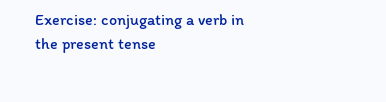Exercise: conjugating a verb in the present tense